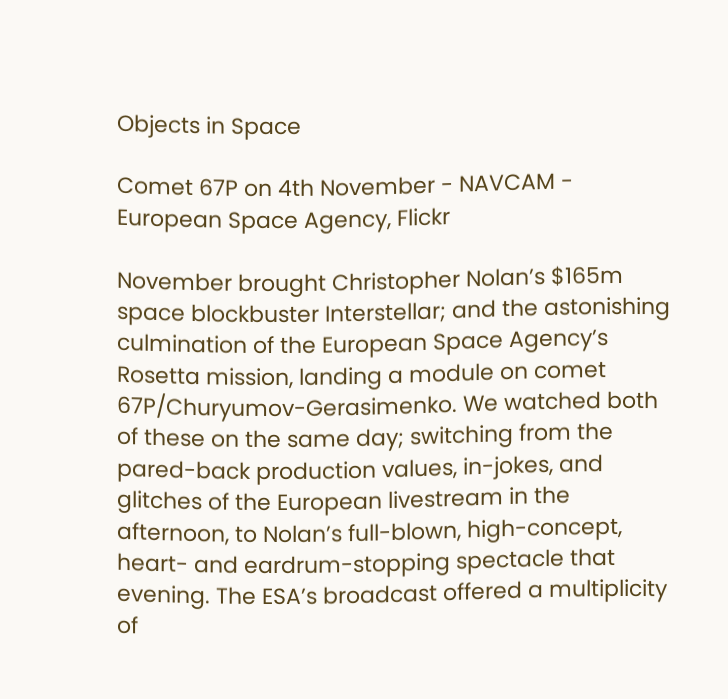Objects in Space

Comet 67P on 4th November - NAVCAM - European Space Agency, Flickr

November brought Christopher Nolan’s $165m space blockbuster Interstellar; and the astonishing culmination of the European Space Agency’s Rosetta mission, landing a module on comet 67P/Churyumov-Gerasimenko. We watched both of these on the same day; switching from the pared-back production values, in-jokes, and glitches of the European livestream in the afternoon, to Nolan’s full-blown, high-concept, heart- and eardrum-stopping spectacle that evening. The ESA’s broadcast offered a multiplicity of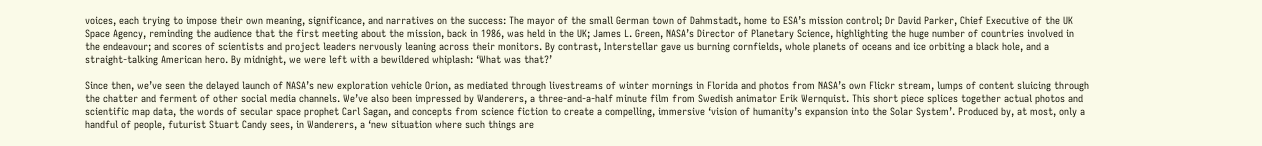voices, each trying to impose their own meaning, significance, and narratives on the success: The mayor of the small German town of Dahmstadt, home to ESA’s mission control; Dr David Parker, Chief Executive of the UK Space Agency, reminding the audience that the first meeting about the mission, back in 1986, was held in the UK; James L. Green, NASA’s Director of Planetary Science, highlighting the huge number of countries involved in the endeavour; and scores of scientists and project leaders nervously leaning across their monitors. By contrast, Interstellar gave us burning cornfields, whole planets of oceans and ice orbiting a black hole, and a straight-talking American hero. By midnight, we were left with a bewildered whiplash: ‘What was that?’

Since then, we’ve seen the delayed launch of NASA’s new exploration vehicle Orion, as mediated through livestreams of winter mornings in Florida and photos from NASA’s own Flickr stream, lumps of content sluicing through the chatter and ferment of other social media channels. We’ve also been impressed by Wanderers, a three-and-a-half minute film from Swedish animator Erik Wernquist. This short piece splices together actual photos and scientific map data, the words of secular space prophet Carl Sagan, and concepts from science fiction to create a compelling, immersive ‘vision of humanity’s expansion into the Solar System’. Produced by, at most, only a handful of people, futurist Stuart Candy sees, in Wanderers, a ‘new situation where such things are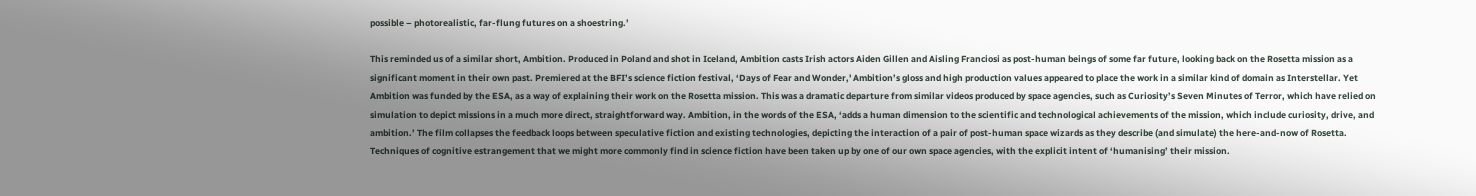possible – photorealistic, far-flung futures on a shoestring.’

This reminded us of a similar short, Ambition. Produced in Poland and shot in Iceland, Ambition casts Irish actors Aiden Gillen and Aisling Franciosi as post-human beings of some far future, looking back on the Rosetta mission as a significant moment in their own past. Premiered at the BFI’s science fiction festival, ‘Days of Fear and Wonder,' Ambition’s gloss and high production values appeared to place the work in a similar kind of domain as Interstellar. Yet Ambition was funded by the ESA, as a way of explaining their work on the Rosetta mission. This was a dramatic departure from similar videos produced by space agencies, such as Curiosity’s Seven Minutes of Terror, which have relied on simulation to depict missions in a much more direct, straightforward way. Ambition, in the words of the ESA, ‘adds a human dimension to the scientific and technological achievements of the mission, which include curiosity, drive, and ambition.’ The film collapses the feedback loops between speculative fiction and existing technologies, depicting the interaction of a pair of post-human space wizards as they describe (and simulate) the here-and-now of Rosetta. Techniques of cognitive estrangement that we might more commonly find in science fiction have been taken up by one of our own space agencies, with the explicit intent of ‘humanising’ their mission.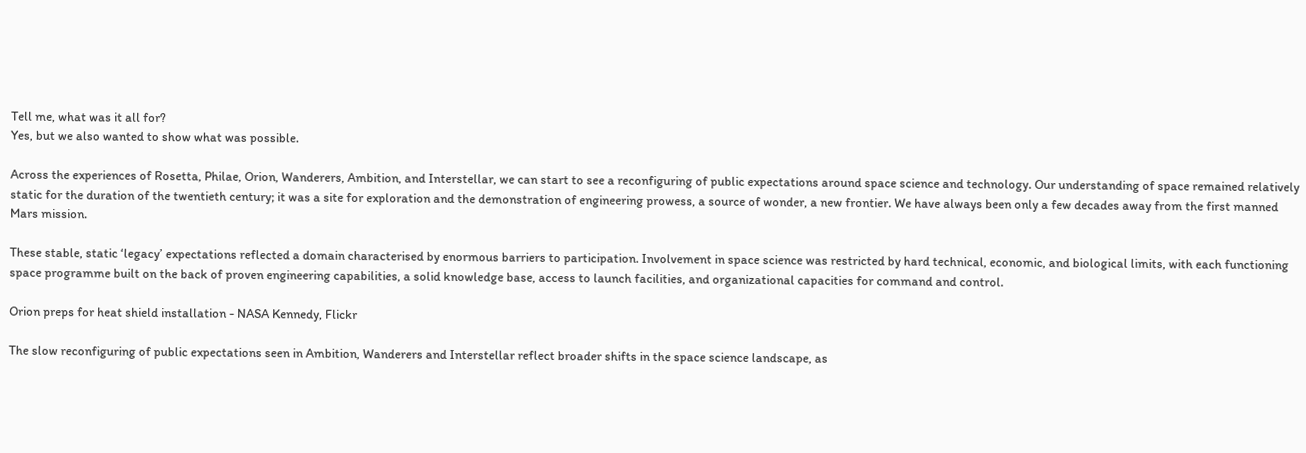Tell me, what was it all for?
Yes, but we also wanted to show what was possible.

Across the experiences of Rosetta, Philae, Orion, Wanderers, Ambition, and Interstellar, we can start to see a reconfiguring of public expectations around space science and technology. Our understanding of space remained relatively static for the duration of the twentieth century; it was a site for exploration and the demonstration of engineering prowess, a source of wonder, a new frontier. We have always been only a few decades away from the first manned Mars mission.

These stable, static ‘legacy’ expectations reflected a domain characterised by enormous barriers to participation. Involvement in space science was restricted by hard technical, economic, and biological limits, with each functioning space programme built on the back of proven engineering capabilities, a solid knowledge base, access to launch facilities, and organizational capacities for command and control.

Orion preps for heat shield installation - NASA Kennedy, Flickr

The slow reconfiguring of public expectations seen in Ambition, Wanderers and Interstellar reflect broader shifts in the space science landscape, as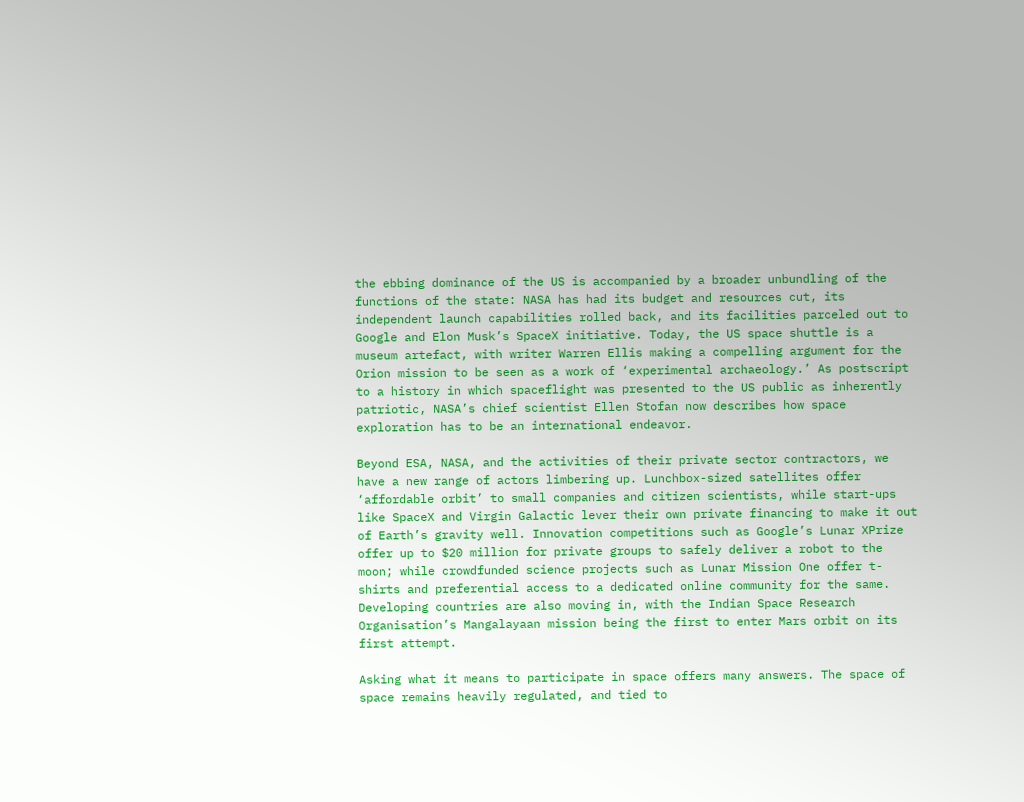the ebbing dominance of the US is accompanied by a broader unbundling of the functions of the state: NASA has had its budget and resources cut, its independent launch capabilities rolled back, and its facilities parceled out to Google and Elon Musk’s SpaceX initiative. Today, the US space shuttle is a museum artefact, with writer Warren Ellis making a compelling argument for the Orion mission to be seen as a work of ‘experimental archaeology.’ As postscript to a history in which spaceflight was presented to the US public as inherently patriotic, NASA’s chief scientist Ellen Stofan now describes how space exploration has to be an international endeavor.

Beyond ESA, NASA, and the activities of their private sector contractors, we have a new range of actors limbering up. Lunchbox-sized satellites offer ‘affordable orbit’ to small companies and citizen scientists, while start-ups like SpaceX and Virgin Galactic lever their own private financing to make it out of Earth’s gravity well. Innovation competitions such as Google’s Lunar XPrize offer up to $20 million for private groups to safely deliver a robot to the moon; while crowdfunded science projects such as Lunar Mission One offer t-shirts and preferential access to a dedicated online community for the same. Developing countries are also moving in, with the Indian Space Research Organisation’s Mangalayaan mission being the first to enter Mars orbit on its first attempt.

Asking what it means to participate in space offers many answers. The space of space remains heavily regulated, and tied to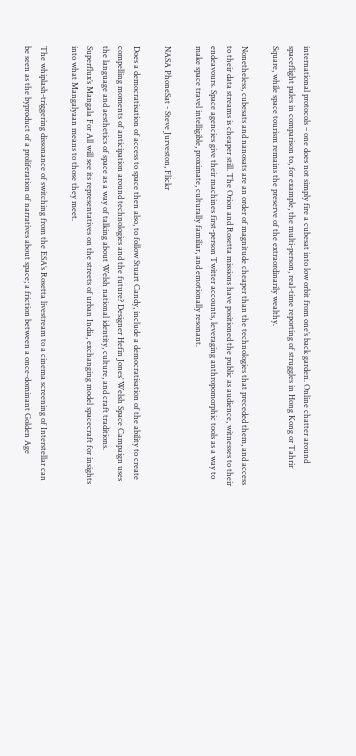international protocols – one does not simply fire a cubesat into low orbit from one’s back garden. Online chatter around spaceflight pales in comparison to, for example, the multi-person, real-time reporting of struggles in Hong Kong or Tahrir Square, while space tourism remains the preserve of the extraordinarily wealthy.

Nonetheless, cubesats and nanosats are an order of magnitude cheaper than the technologies that preceded them, and access to their data streams is cheaper still. The Orion and Rosetta missions have positioned the public as audience, witnesses to their endeavours. Space agencies give their machines first-person Twitter accounts, leveraging anthropomorphic tools as a way to make space travel intelligible, proximate, culturally familiar, and emotionally resonant.

NASA PhoneSat - Steve Jurveston, Flickr

Does a democratisation of access to space then also, to follow Stuart Candy, include a democratisation of the ability to create compelling moments of anticipation around technologies and the future? Designer Hefin Jones’ Welsh Space Campaign uses the language and aesthetics of space as a way of talking about Welsh national identity, culture, and craft traditions. Superflux’s Mangala For All will see its representatives on the streets of urban India, exchanging model spacecraft for insights into what Mangalyaan means to those they meet.

The whiplash-triggering dissonance of switching from the ESA’s Rosetta livestream to a cinema screening of Interstellar can be seen as the byproduct of a proliferation of narratives about space; a friction between a once-dominant Golden Age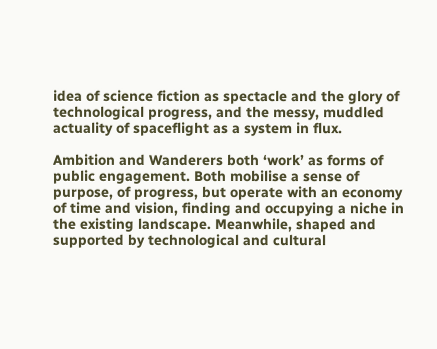idea of science fiction as spectacle and the glory of technological progress, and the messy, muddled actuality of spaceflight as a system in flux.

Ambition and Wanderers both ‘work’ as forms of public engagement. Both mobilise a sense of purpose, of progress, but operate with an economy of time and vision, finding and occupying a niche in the existing landscape. Meanwhile, shaped and supported by technological and cultural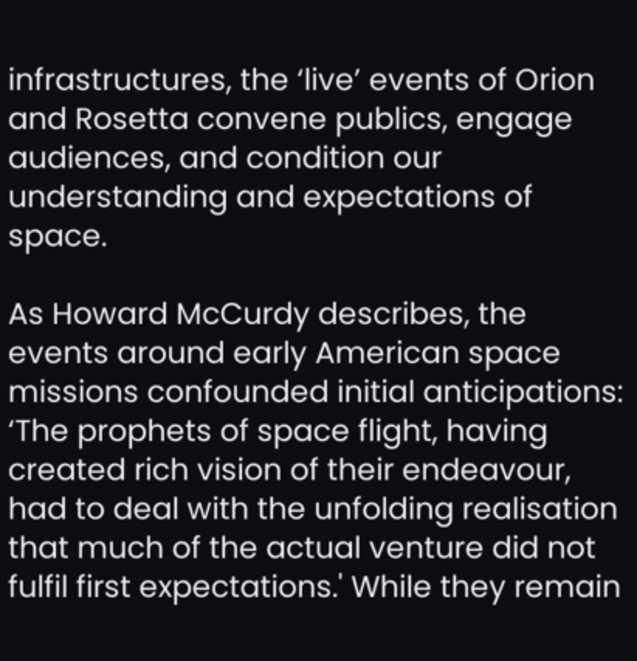infrastructures, the ‘live’ events of Orion and Rosetta convene publics, engage audiences, and condition our understanding and expectations of space.

As Howard McCurdy describes, the events around early American space missions confounded initial anticipations: ‘The prophets of space flight, having created rich vision of their endeavour, had to deal with the unfolding realisation that much of the actual venture did not fulfil first expectations.' While they remain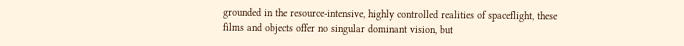grounded in the resource-intensive, highly controlled realities of spaceflight, these films and objects offer no singular dominant vision, but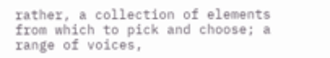rather, a collection of elements from which to pick and choose; a range of voices,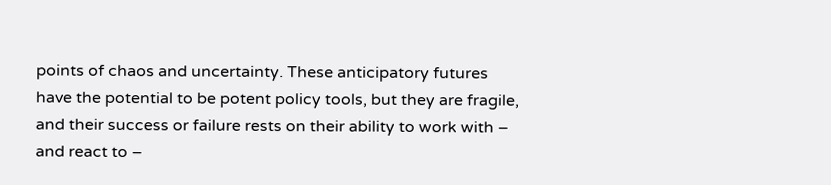points of chaos and uncertainty. These anticipatory futures have the potential to be potent policy tools, but they are fragile, and their success or failure rests on their ability to work with – and react to –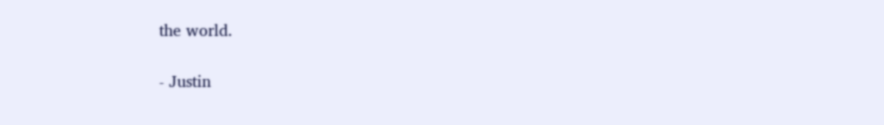the world.

- Justin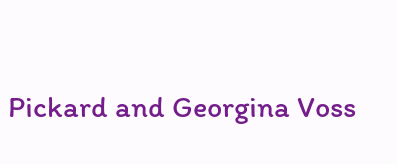Pickard and Georgina Voss